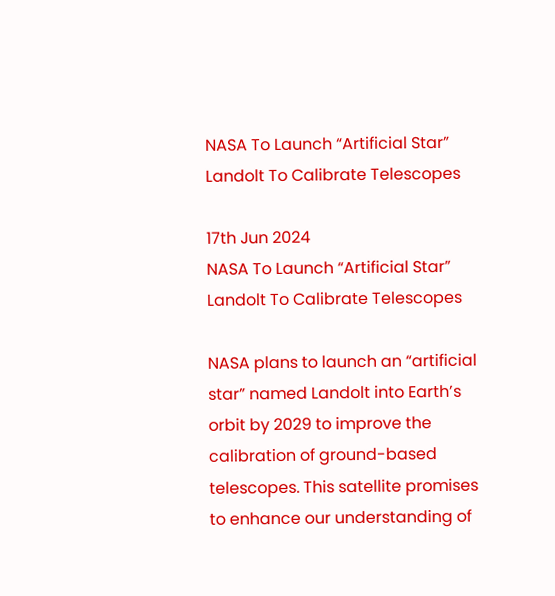NASA To Launch “Artificial Star” Landolt To Calibrate Telescopes

17th Jun 2024
NASA To Launch “Artificial Star” Landolt To Calibrate Telescopes

NASA plans to launch an “artificial star” named Landolt into Earth’s orbit by 2029 to improve the calibration of ground-based telescopes. This satellite promises to enhance our understanding of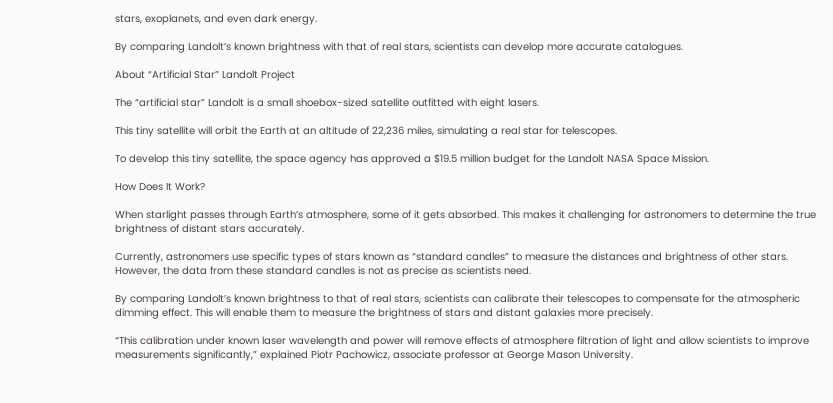stars, exoplanets, and even dark energy.

By comparing Landolt’s known brightness with that of real stars, scientists can develop more accurate catalogues.

About “Artificial Star” Landolt Project

The “artificial star” Landolt is a small shoebox-sized satellite outfitted with eight lasers.

This tiny satellite will orbit the Earth at an altitude of 22,236 miles, simulating a real star for telescopes.

To develop this tiny satellite, the space agency has approved a $19.5 million budget for the Landolt NASA Space Mission.

How Does It Work?

When starlight passes through Earth’s atmosphere, some of it gets absorbed. This makes it challenging for astronomers to determine the true brightness of distant stars accurately.

Currently, astronomers use specific types of stars known as “standard candles” to measure the distances and brightness of other stars. However, the data from these standard candles is not as precise as scientists need.

By comparing Landolt’s known brightness to that of real stars, scientists can calibrate their telescopes to compensate for the atmospheric dimming effect. This will enable them to measure the brightness of stars and distant galaxies more precisely.

“This calibration under known laser wavelength and power will remove effects of atmosphere filtration of light and allow scientists to improve measurements significantly,” explained Piotr Pachowicz, associate professor at George Mason University.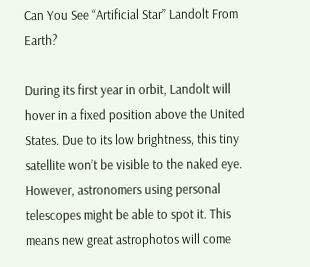Can You See “Artificial Star” Landolt From Earth?

During its first year in orbit, Landolt will hover in a fixed position above the United States. Due to its low brightness, this tiny satellite won’t be visible to the naked eye. However, astronomers using personal telescopes might be able to spot it. This means new great astrophotos will come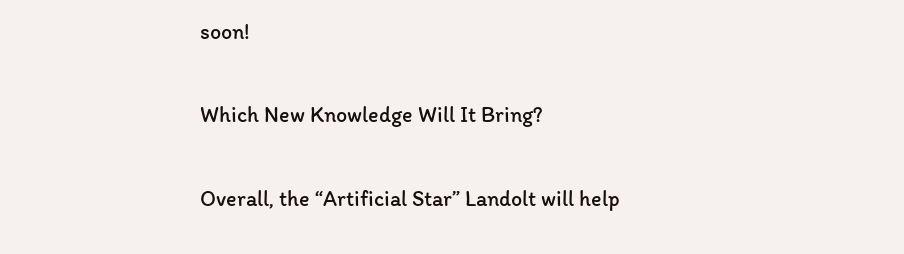soon!

Which New Knowledge Will It Bring?

Overall, the “Artificial Star” Landolt will help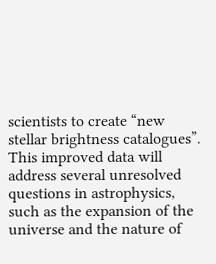scientists to create “new stellar brightness catalogues”. This improved data will address several unresolved questions in astrophysics, such as the expansion of the universe and the nature of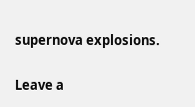supernova explosions.

Leave a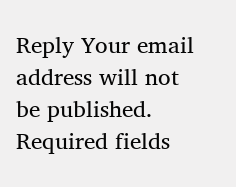Reply Your email address will not be published. Required fields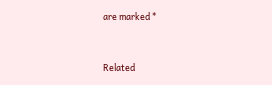are marked *


Related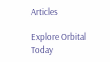Articles

Explore Orbital Today